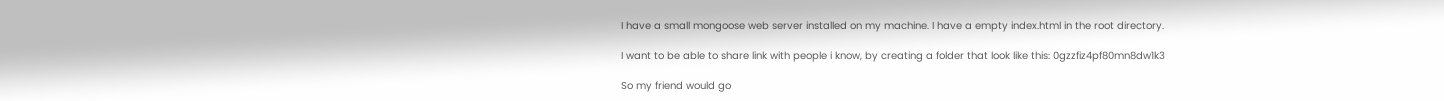I have a small mongoose web server installed on my machine. I have a empty index.html in the root directory.

I want to be able to share link with people i know, by creating a folder that look like this: 0gzzfiz4pf80mn8dw1k3

So my friend would go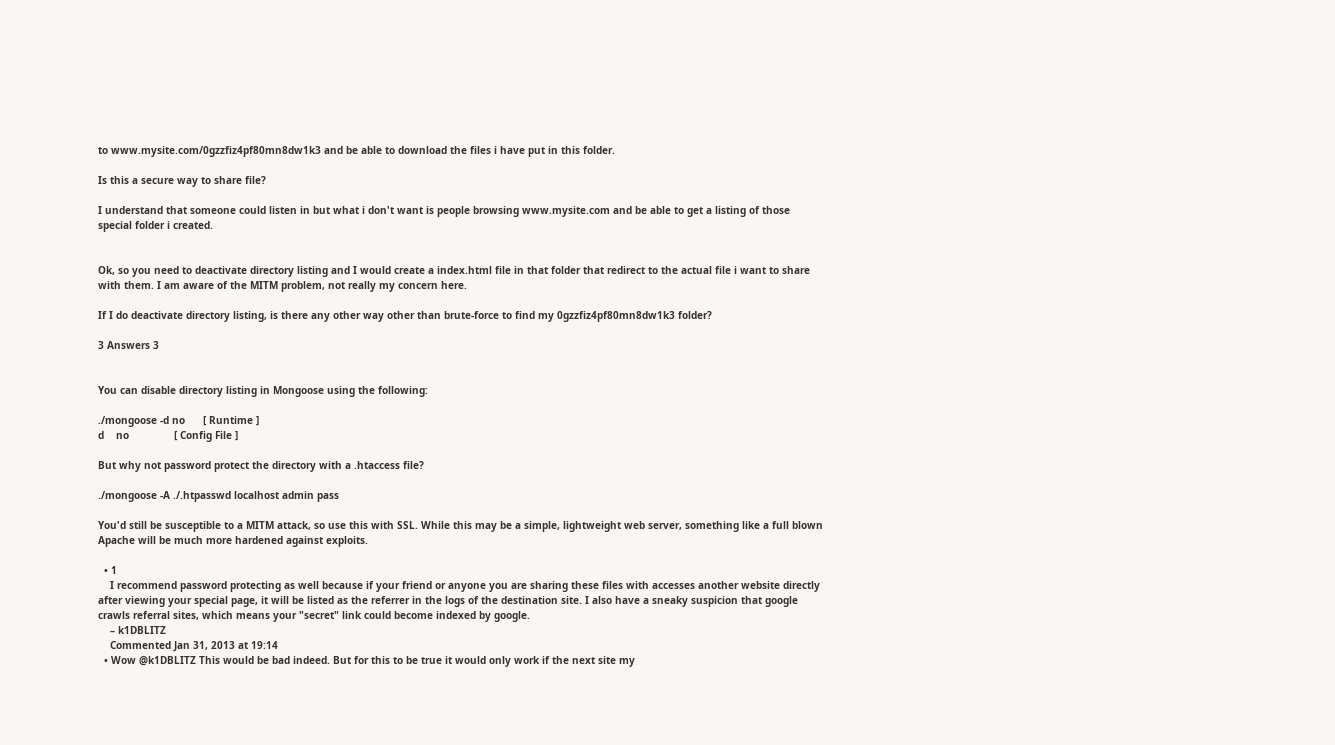to www.mysite.com/0gzzfiz4pf80mn8dw1k3 and be able to download the files i have put in this folder.

Is this a secure way to share file?

I understand that someone could listen in but what i don't want is people browsing www.mysite.com and be able to get a listing of those special folder i created.


Ok, so you need to deactivate directory listing and I would create a index.html file in that folder that redirect to the actual file i want to share with them. I am aware of the MITM problem, not really my concern here.

If I do deactivate directory listing, is there any other way other than brute-force to find my 0gzzfiz4pf80mn8dw1k3 folder?

3 Answers 3


You can disable directory listing in Mongoose using the following:

./mongoose -d no      [ Runtime ]
d    no               [ Config File ]

But why not password protect the directory with a .htaccess file?

./mongoose -A ./.htpasswd localhost admin pass

You'd still be susceptible to a MITM attack, so use this with SSL. While this may be a simple, lightweight web server, something like a full blown Apache will be much more hardened against exploits.

  • 1
    I recommend password protecting as well because if your friend or anyone you are sharing these files with accesses another website directly after viewing your special page, it will be listed as the referrer in the logs of the destination site. I also have a sneaky suspicion that google crawls referral sites, which means your "secret" link could become indexed by google.
    – k1DBLITZ
    Commented Jan 31, 2013 at 19:14
  • Wow @k1DBLITZ This would be bad indeed. But for this to be true it would only work if the next site my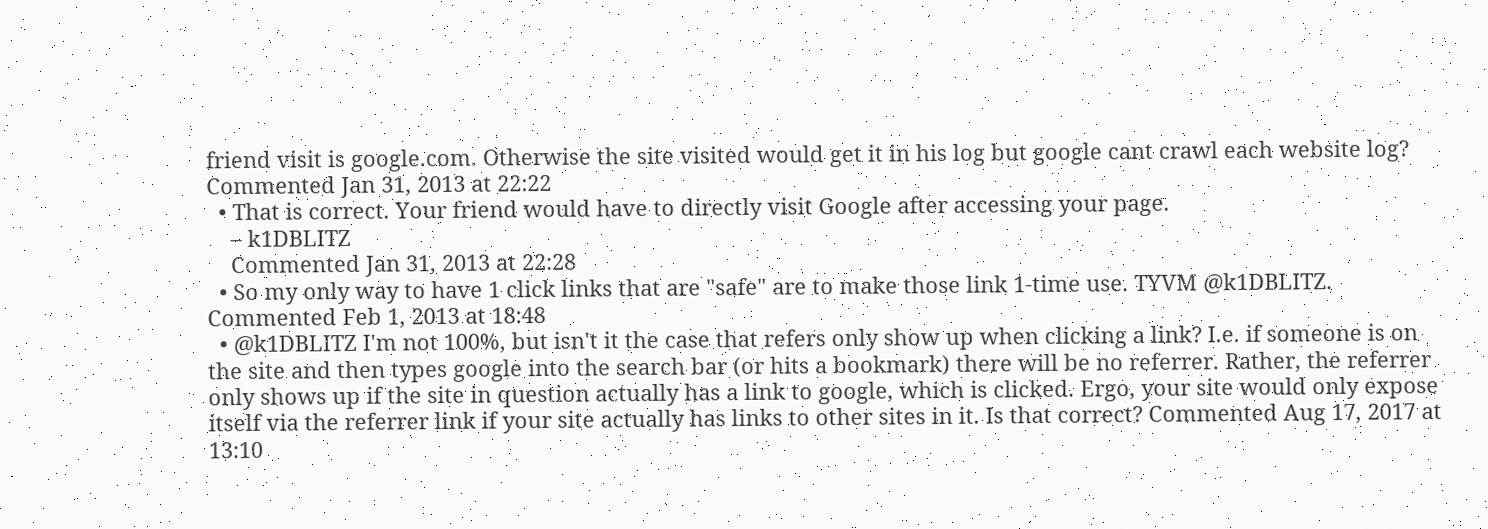friend visit is google.com. Otherwise the site visited would get it in his log but google cant crawl each website log? Commented Jan 31, 2013 at 22:22
  • That is correct. Your friend would have to directly visit Google after accessing your page.
    – k1DBLITZ
    Commented Jan 31, 2013 at 22:28
  • So my only way to have 1 click links that are "safe" are to make those link 1-time use. TYVM @k1DBLITZ. Commented Feb 1, 2013 at 18:48
  • @k1DBLITZ I'm not 100%, but isn't it the case that refers only show up when clicking a link? I.e. if someone is on the site and then types google into the search bar (or hits a bookmark) there will be no referrer. Rather, the referrer only shows up if the site in question actually has a link to google, which is clicked. Ergo, your site would only expose itself via the referrer link if your site actually has links to other sites in it. Is that correct? Commented Aug 17, 2017 at 13:10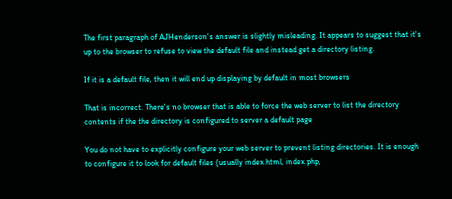The first paragraph of AJHenderson's answer is slightly misleading. It appears to suggest that it's up to the browser to refuse to view the default file and instead get a directory listing.

If it is a default file, then it will end up displaying by default in most browsers

That is incorrect. There's no browser that is able to force the web server to list the directory contents if the the directory is configured to server a default page

You do not have to explicitly configure your web server to prevent listing directories. It is enough to configure it to look for default files (usually index.html, index.php,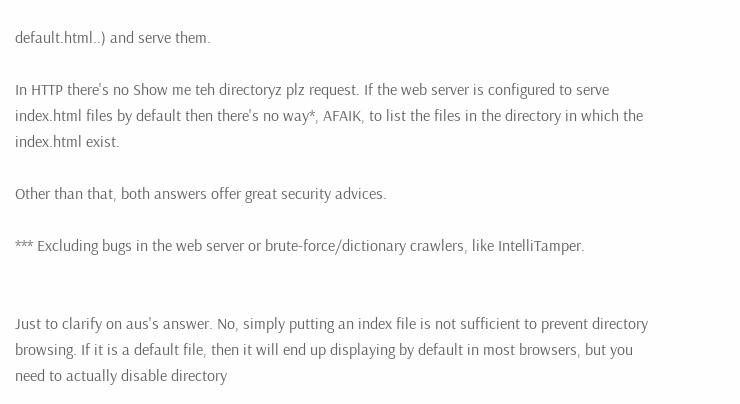default.html..) and serve them.

In HTTP there's no Show me teh directoryz plz request. If the web server is configured to serve index.html files by default then there's no way*, AFAIK, to list the files in the directory in which the index.html exist.

Other than that, both answers offer great security advices.

*** Excluding bugs in the web server or brute-force/dictionary crawlers, like IntelliTamper.


Just to clarify on aus's answer. No, simply putting an index file is not sufficient to prevent directory browsing. If it is a default file, then it will end up displaying by default in most browsers, but you need to actually disable directory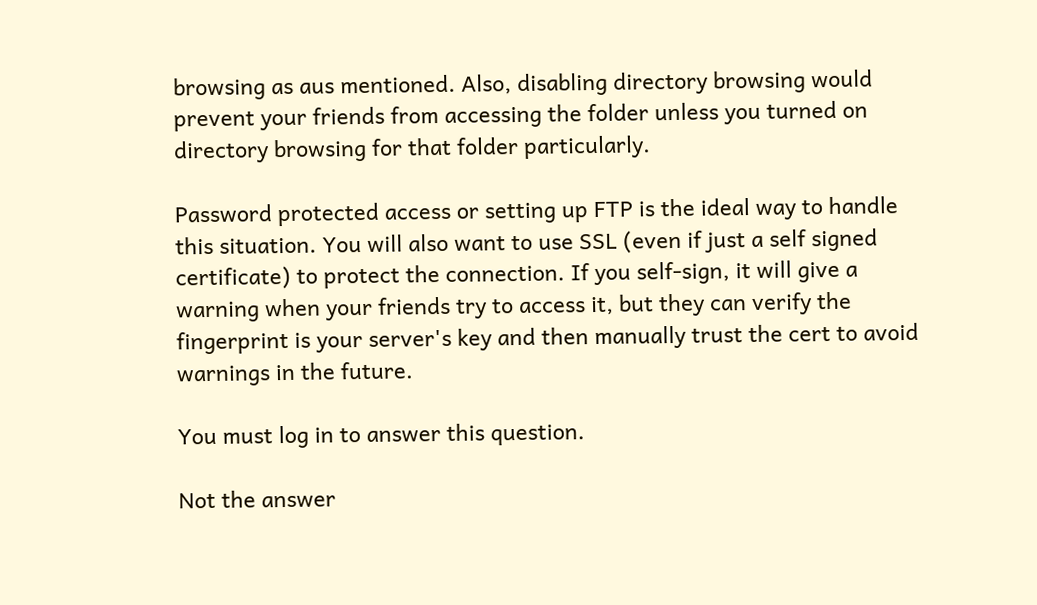browsing as aus mentioned. Also, disabling directory browsing would prevent your friends from accessing the folder unless you turned on directory browsing for that folder particularly.

Password protected access or setting up FTP is the ideal way to handle this situation. You will also want to use SSL (even if just a self signed certificate) to protect the connection. If you self-sign, it will give a warning when your friends try to access it, but they can verify the fingerprint is your server's key and then manually trust the cert to avoid warnings in the future.

You must log in to answer this question.

Not the answer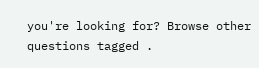you're looking for? Browse other questions tagged .